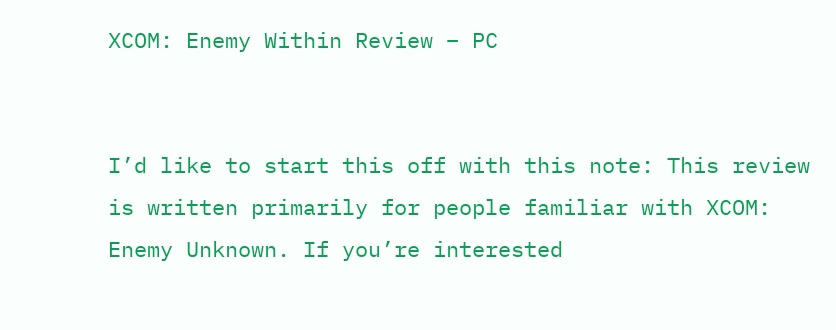XCOM: Enemy Within Review – PC


I’d like to start this off with this note: This review is written primarily for people familiar with XCOM: Enemy Unknown. If you’re interested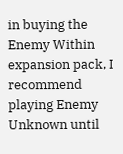in buying the Enemy Within expansion pack, I recommend playing Enemy Unknown until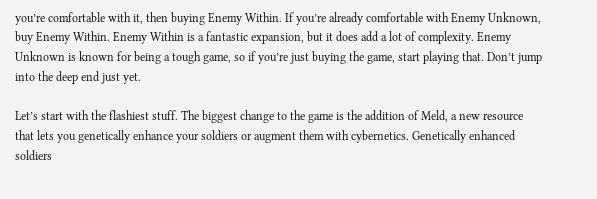you’re comfortable with it, then buying Enemy Within. If you’re already comfortable with Enemy Unknown, buy Enemy Within. Enemy Within is a fantastic expansion, but it does add a lot of complexity. Enemy Unknown is known for being a tough game, so if you’re just buying the game, start playing that. Don’t jump into the deep end just yet.

Let’s start with the flashiest stuff. The biggest change to the game is the addition of Meld, a new resource that lets you genetically enhance your soldiers or augment them with cybernetics. Genetically enhanced soldiers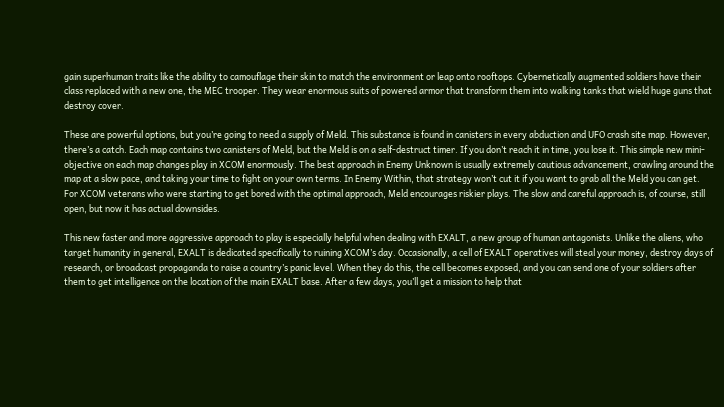gain superhuman traits like the ability to camouflage their skin to match the environment or leap onto rooftops. Cybernetically augmented soldiers have their class replaced with a new one, the MEC trooper. They wear enormous suits of powered armor that transform them into walking tanks that wield huge guns that destroy cover.

These are powerful options, but you’re going to need a supply of Meld. This substance is found in canisters in every abduction and UFO crash site map. However, there’s a catch. Each map contains two canisters of Meld, but the Meld is on a self-destruct timer. If you don’t reach it in time, you lose it. This simple new mini-objective on each map changes play in XCOM enormously. The best approach in Enemy Unknown is usually extremely cautious advancement, crawling around the map at a slow pace, and taking your time to fight on your own terms. In Enemy Within, that strategy won’t cut it if you want to grab all the Meld you can get. For XCOM veterans who were starting to get bored with the optimal approach, Meld encourages riskier plays. The slow and careful approach is, of course, still open, but now it has actual downsides.

This new faster and more aggressive approach to play is especially helpful when dealing with EXALT, a new group of human antagonists. Unlike the aliens, who target humanity in general, EXALT is dedicated specifically to ruining XCOM’s day. Occasionally, a cell of EXALT operatives will steal your money, destroy days of research, or broadcast propaganda to raise a country’s panic level. When they do this, the cell becomes exposed, and you can send one of your soldiers after them to get intelligence on the location of the main EXALT base. After a few days, you’ll get a mission to help that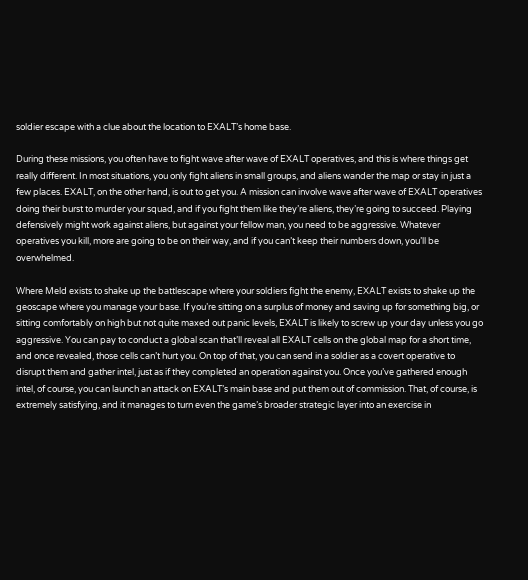soldier escape with a clue about the location to EXALT’s home base.

During these missions, you often have to fight wave after wave of EXALT operatives, and this is where things get really different. In most situations, you only fight aliens in small groups, and aliens wander the map or stay in just a few places. EXALT, on the other hand, is out to get you. A mission can involve wave after wave of EXALT operatives doing their burst to murder your squad, and if you fight them like they’re aliens, they’re going to succeed. Playing defensively might work against aliens, but against your fellow man, you need to be aggressive. Whatever operatives you kill, more are going to be on their way, and if you can’t keep their numbers down, you’ll be overwhelmed.

Where Meld exists to shake up the battlescape where your soldiers fight the enemy, EXALT exists to shake up the geoscape where you manage your base. If you’re sitting on a surplus of money and saving up for something big, or sitting comfortably on high but not quite maxed out panic levels, EXALT is likely to screw up your day unless you go aggressive. You can pay to conduct a global scan that’ll reveal all EXALT cells on the global map for a short time, and once revealed, those cells can’t hurt you. On top of that, you can send in a soldier as a covert operative to disrupt them and gather intel, just as if they completed an operation against you. Once you’ve gathered enough intel, of course, you can launch an attack on EXALT’s main base and put them out of commission. That, of course, is extremely satisfying, and it manages to turn even the game’s broader strategic layer into an exercise in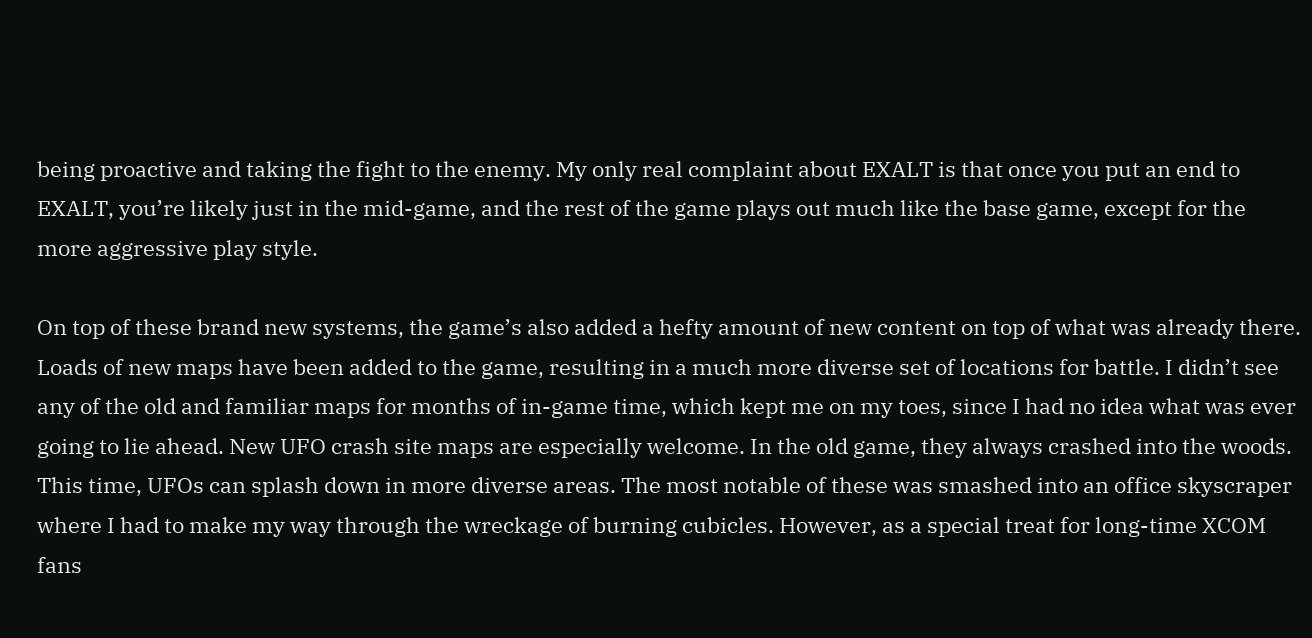being proactive and taking the fight to the enemy. My only real complaint about EXALT is that once you put an end to EXALT, you’re likely just in the mid-game, and the rest of the game plays out much like the base game, except for the more aggressive play style.

On top of these brand new systems, the game’s also added a hefty amount of new content on top of what was already there. Loads of new maps have been added to the game, resulting in a much more diverse set of locations for battle. I didn’t see any of the old and familiar maps for months of in-game time, which kept me on my toes, since I had no idea what was ever going to lie ahead. New UFO crash site maps are especially welcome. In the old game, they always crashed into the woods. This time, UFOs can splash down in more diverse areas. The most notable of these was smashed into an office skyscraper where I had to make my way through the wreckage of burning cubicles. However, as a special treat for long-time XCOM fans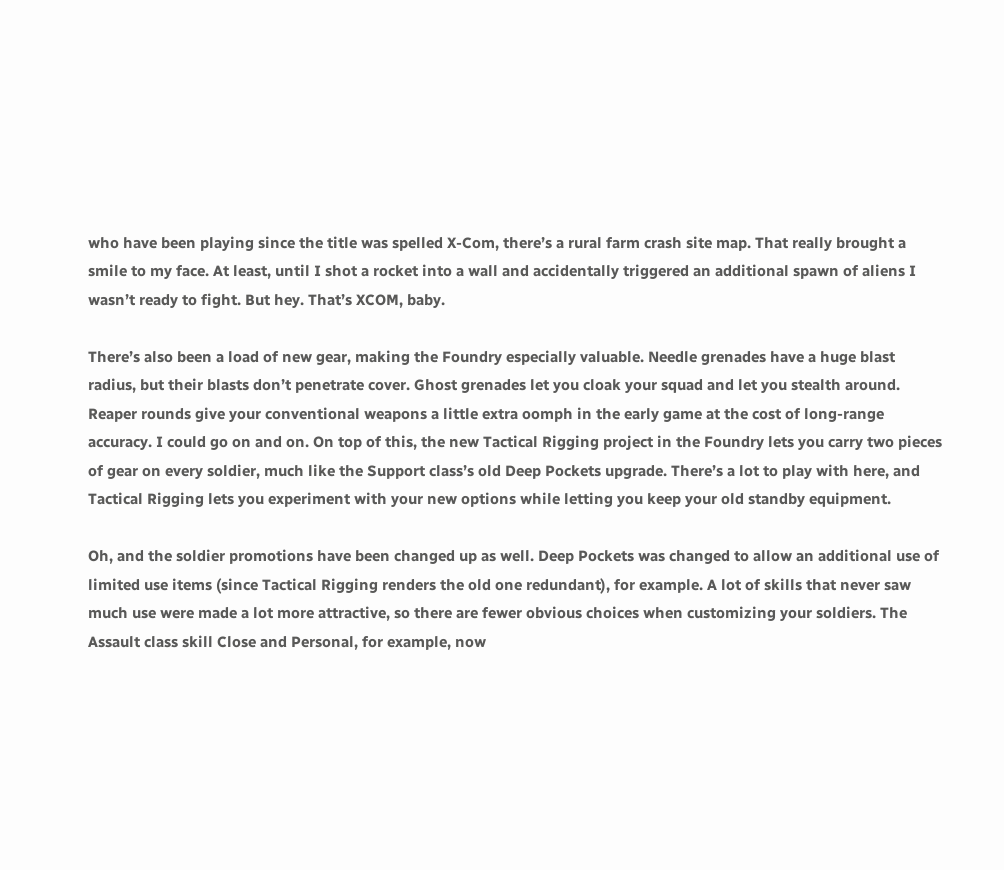who have been playing since the title was spelled X-Com, there’s a rural farm crash site map. That really brought a smile to my face. At least, until I shot a rocket into a wall and accidentally triggered an additional spawn of aliens I wasn’t ready to fight. But hey. That’s XCOM, baby.

There’s also been a load of new gear, making the Foundry especially valuable. Needle grenades have a huge blast radius, but their blasts don’t penetrate cover. Ghost grenades let you cloak your squad and let you stealth around. Reaper rounds give your conventional weapons a little extra oomph in the early game at the cost of long-range accuracy. I could go on and on. On top of this, the new Tactical Rigging project in the Foundry lets you carry two pieces of gear on every soldier, much like the Support class’s old Deep Pockets upgrade. There’s a lot to play with here, and Tactical Rigging lets you experiment with your new options while letting you keep your old standby equipment.

Oh, and the soldier promotions have been changed up as well. Deep Pockets was changed to allow an additional use of limited use items (since Tactical Rigging renders the old one redundant), for example. A lot of skills that never saw much use were made a lot more attractive, so there are fewer obvious choices when customizing your soldiers. The Assault class skill Close and Personal, for example, now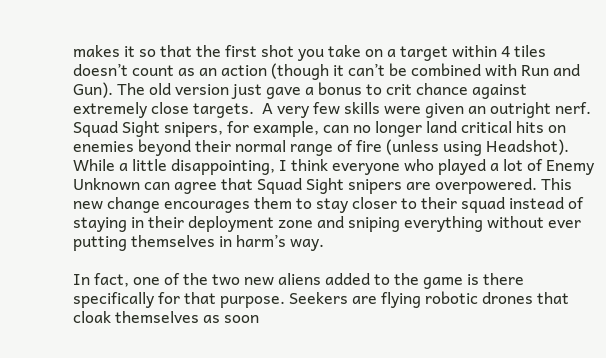makes it so that the first shot you take on a target within 4 tiles doesn’t count as an action (though it can’t be combined with Run and Gun). The old version just gave a bonus to crit chance against extremely close targets.  A very few skills were given an outright nerf. Squad Sight snipers, for example, can no longer land critical hits on enemies beyond their normal range of fire (unless using Headshot). While a little disappointing, I think everyone who played a lot of Enemy Unknown can agree that Squad Sight snipers are overpowered. This new change encourages them to stay closer to their squad instead of staying in their deployment zone and sniping everything without ever putting themselves in harm’s way.

In fact, one of the two new aliens added to the game is there specifically for that purpose. Seekers are flying robotic drones that cloak themselves as soon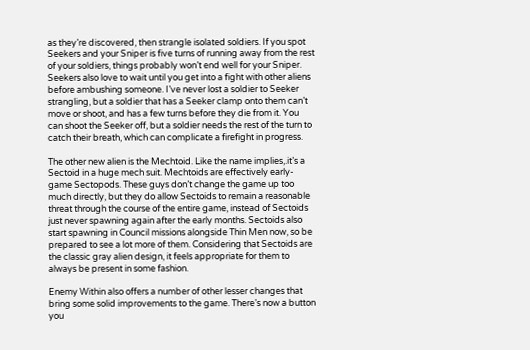as they’re discovered, then strangle isolated soldiers. If you spot Seekers and your Sniper is five turns of running away from the rest of your soldiers, things probably won’t end well for your Sniper. Seekers also love to wait until you get into a fight with other aliens before ambushing someone. I’ve never lost a soldier to Seeker strangling, but a soldier that has a Seeker clamp onto them can’t move or shoot, and has a few turns before they die from it. You can shoot the Seeker off, but a soldier needs the rest of the turn to catch their breath, which can complicate a firefight in progress.

The other new alien is the Mechtoid. Like the name implies,.it’s a Sectoid in a huge mech suit. Mechtoids are effectively early-game Sectopods. These guys don’t change the game up too much directly, but they do allow Sectoids to remain a reasonable threat through the course of the entire game, instead of Sectoids just never spawning again after the early months. Sectoids also start spawning in Council missions alongside Thin Men now, so be prepared to see a lot more of them. Considering that Sectoids are the classic gray alien design, it feels appropriate for them to always be present in some fashion.

Enemy Within also offers a number of other lesser changes that bring some solid improvements to the game. There’s now a button you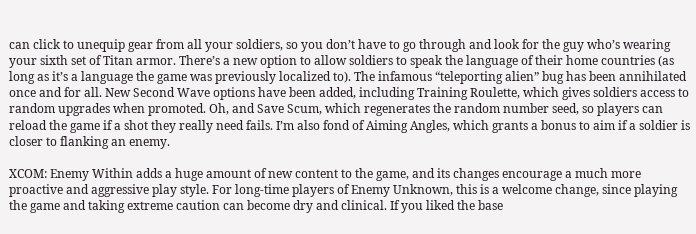can click to unequip gear from all your soldiers, so you don’t have to go through and look for the guy who’s wearing your sixth set of Titan armor. There’s a new option to allow soldiers to speak the language of their home countries (as long as it’s a language the game was previously localized to). The infamous “teleporting alien” bug has been annihilated once and for all. New Second Wave options have been added, including Training Roulette, which gives soldiers access to random upgrades when promoted. Oh, and Save Scum, which regenerates the random number seed, so players can reload the game if a shot they really need fails. I’m also fond of Aiming Angles, which grants a bonus to aim if a soldier is closer to flanking an enemy.

XCOM: Enemy Within adds a huge amount of new content to the game, and its changes encourage a much more proactive and aggressive play style. For long-time players of Enemy Unknown, this is a welcome change, since playing the game and taking extreme caution can become dry and clinical. If you liked the base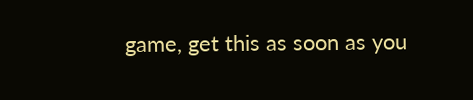game, get this as soon as you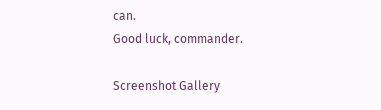can.
Good luck, commander.

Screenshot Gallery